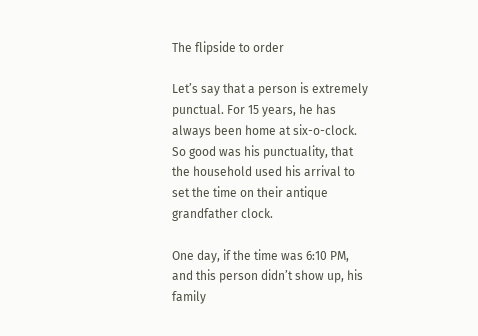The flipside to order

Let’s say that a person is extremely punctual. For 15 years, he has always been home at six-o-clock. So good was his punctuality, that the household used his arrival to set the time on their antique grandfather clock.

One day, if the time was 6:10 PM, and this person didn’t show up, his family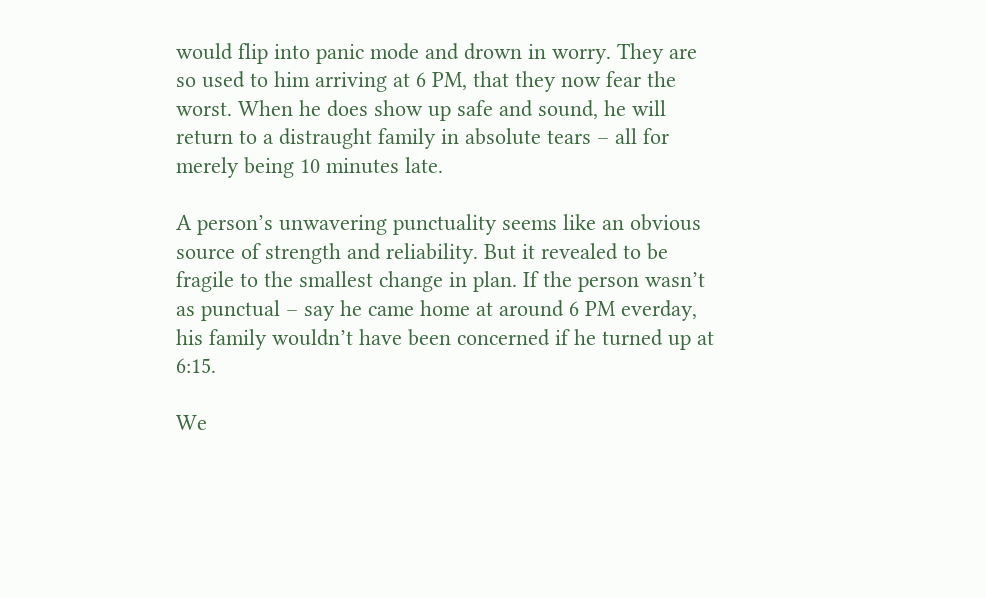would flip into panic mode and drown in worry. They are so used to him arriving at 6 PM, that they now fear the worst. When he does show up safe and sound, he will return to a distraught family in absolute tears – all for merely being 10 minutes late.

A person’s unwavering punctuality seems like an obvious source of strength and reliability. But it revealed to be fragile to the smallest change in plan. If the person wasn’t as punctual – say he came home at around 6 PM everday, his family wouldn’t have been concerned if he turned up at 6:15.

We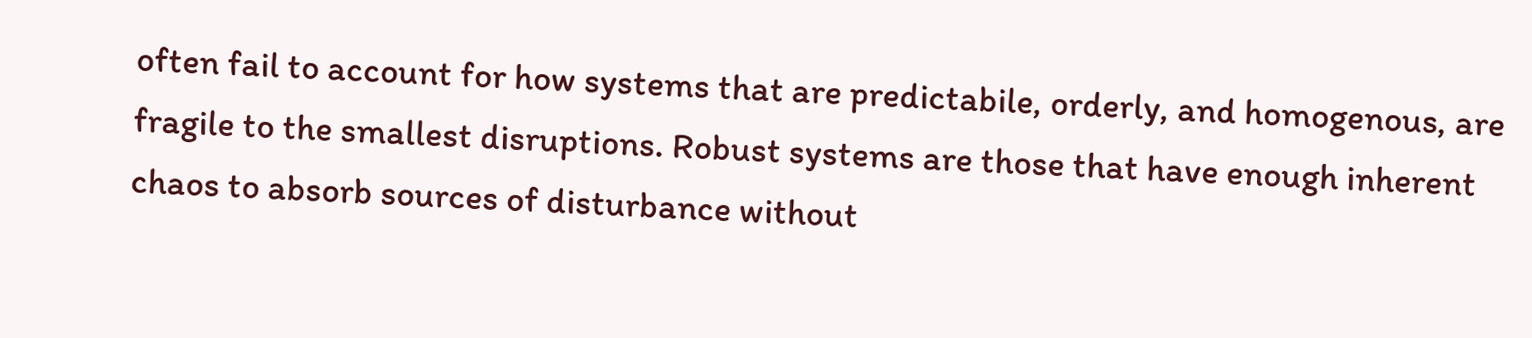often fail to account for how systems that are predictabile, orderly, and homogenous, are fragile to the smallest disruptions. Robust systems are those that have enough inherent chaos to absorb sources of disturbance without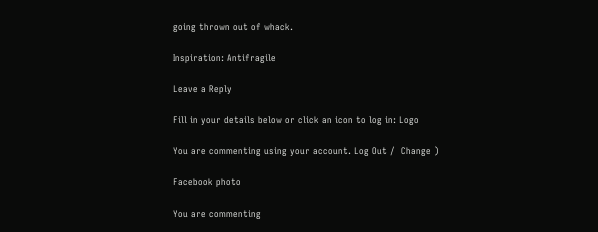going thrown out of whack.

Inspiration: Antifragile

Leave a Reply

Fill in your details below or click an icon to log in: Logo

You are commenting using your account. Log Out /  Change )

Facebook photo

You are commenting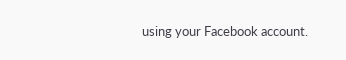using your Facebook account.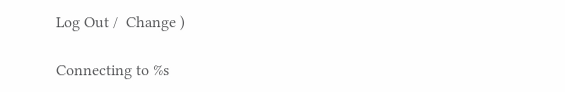Log Out /  Change )

Connecting to %s